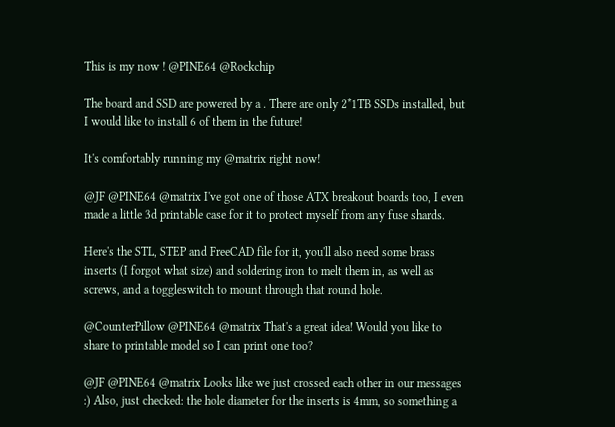This is my now ! @PINE64 @Rockchip

The board and SSD are powered by a . There are only 2*1TB SSDs installed, but I would like to install 6 of them in the future!

It's comfortably running my @matrix right now!

@JF @PINE64 @matrix I've got one of those ATX breakout boards too, I even made a little 3d printable case for it to protect myself from any fuse shards.

Here's the STL, STEP and FreeCAD file for it, you'll also need some brass inserts (I forgot what size) and soldering iron to melt them in, as well as screws, and a toggleswitch to mount through that round hole.

@CounterPillow @PINE64 @matrix That's a great idea! Would you like to share to printable model so I can print one too?

@JF @PINE64 @matrix Looks like we just crossed each other in our messages :) Also, just checked: the hole diameter for the inserts is 4mm, so something a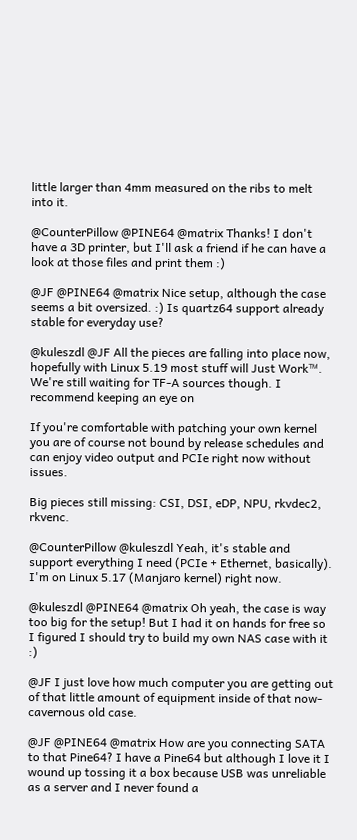little larger than 4mm measured on the ribs to melt into it.

@CounterPillow @PINE64 @matrix Thanks! I don't have a 3D printer, but I'll ask a friend if he can have a look at those files and print them :)

@JF @PINE64 @matrix Nice setup, although the case seems a bit oversized. :) Is quartz64 support already stable for everyday use?

@kuleszdl @JF All the pieces are falling into place now, hopefully with Linux 5.19 most stuff will Just Work™. We're still waiting for TF-A sources though. I recommend keeping an eye on

If you're comfortable with patching your own kernel you are of course not bound by release schedules and can enjoy video output and PCIe right now without issues.

Big pieces still missing: CSI, DSI, eDP, NPU, rkvdec2, rkvenc.

@CounterPillow @kuleszdl Yeah, it's stable and support everything I need (PCIe + Ethernet, basically). I'm on Linux 5.17 (Manjaro kernel) right now.

@kuleszdl @PINE64 @matrix Oh yeah, the case is way too big for the setup! But I had it on hands for free so I figured I should try to build my own NAS case with it :)

@JF I just love how much computer you are getting out of that little amount of equipment inside of that now-cavernous old case.

@JF @PINE64 @matrix How are you connecting SATA to that Pine64? I have a Pine64 but although I love it I wound up tossing it a box because USB was unreliable as a server and I never found a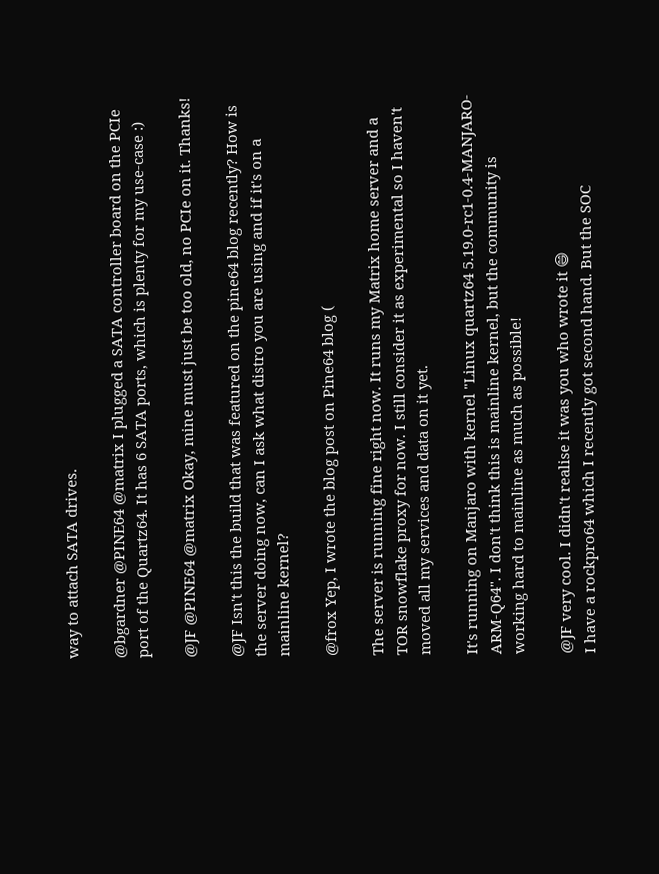way to attach SATA drives.

@bgardner @PINE64 @matrix I plugged a SATA controller board on the PCIe port of the Quartz64. It has 6 SATA ports, which is plenty for my use-case :)

@JF @PINE64 @matrix Okay, mine must just be too old, no PCIe on it. Thanks!

@JF Isn't this the build that was featured on the pine64 blog recently? How is the server doing now, can I ask what distro you are using and if it's on a mainline kernel?

@frox Yep, I wrote the blog post on Pine64 blog (

The server is running fine right now. It runs my Matrix home server and a TOR snowflake proxy for now. I still consider it as experimental so I haven't moved all my services and data on it yet.

It's running on Manjaro with kernel "Linux quartz64 5.19.0-rc1-0.4-MANJARO-ARM-Q64". I don't think this is mainline kernel, but the community is working hard to mainline as much as possible!

@JF very cool. I didn't realise it was you who wrote it 😄
I have a rockpro64 which I recently got second hand. But the SOC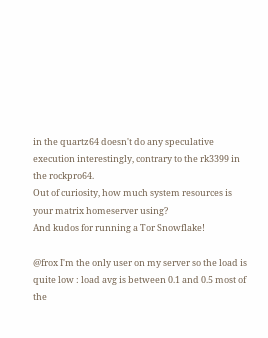in the quartz64 doesn't do any speculative execution interestingly, contrary to the rk3399 in the rockpro64.
Out of curiosity, how much system resources is your matrix homeserver using?
And kudos for running a Tor Snowflake!

@frox I'm the only user on my server so the load is quite low : load avg is between 0.1 and 0.5 most of the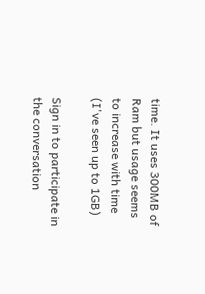time. It uses 300MB of Ram but usage seems to increase with time (I've seen up to 1GB)

Sign in to participate in the conversation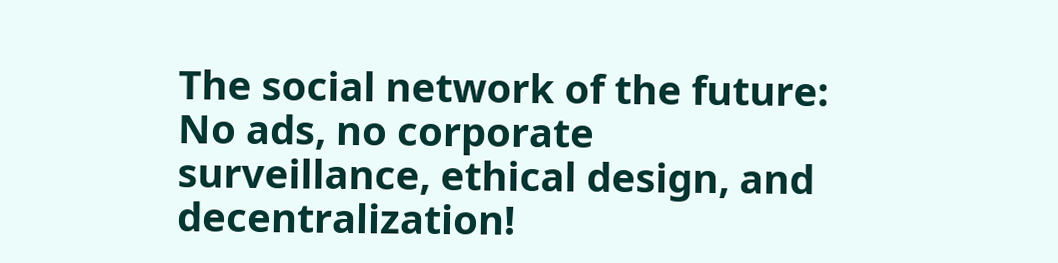The social network of the future: No ads, no corporate surveillance, ethical design, and decentralization!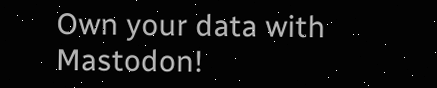Own your data with Mastodon!